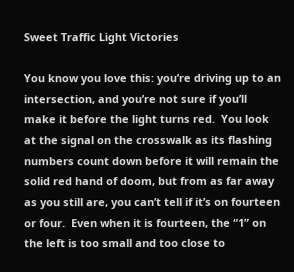Sweet Traffic Light Victories

You know you love this: you’re driving up to an intersection, and you’re not sure if you’ll make it before the light turns red.  You look at the signal on the crosswalk as its flashing numbers count down before it will remain the solid red hand of doom, but from as far away as you still are, you can’t tell if it’s on fourteen or four.  Even when it is fourteen, the “1” on the left is too small and too close to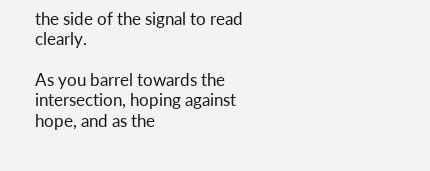the side of the signal to read clearly.

As you barrel towards the intersection, hoping against hope, and as the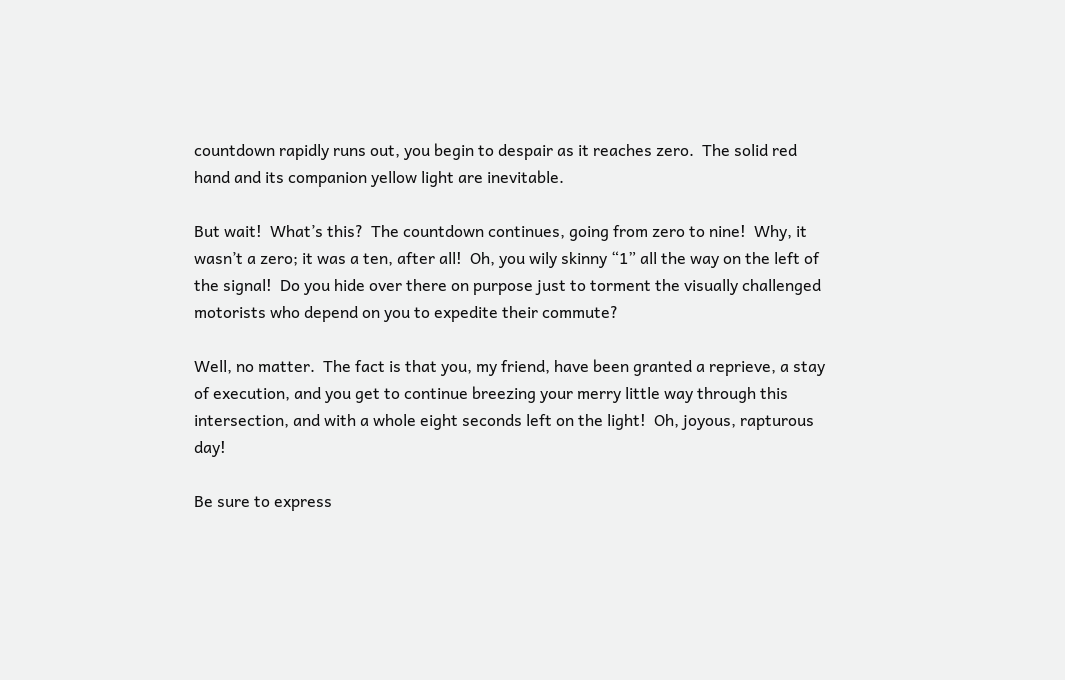countdown rapidly runs out, you begin to despair as it reaches zero.  The solid red hand and its companion yellow light are inevitable.

But wait!  What’s this?  The countdown continues, going from zero to nine!  Why, it wasn’t a zero; it was a ten, after all!  Oh, you wily skinny “1” all the way on the left of the signal!  Do you hide over there on purpose just to torment the visually challenged motorists who depend on you to expedite their commute?

Well, no matter.  The fact is that you, my friend, have been granted a reprieve, a stay of execution, and you get to continue breezing your merry little way through this intersection, and with a whole eight seconds left on the light!  Oh, joyous, rapturous day!

Be sure to express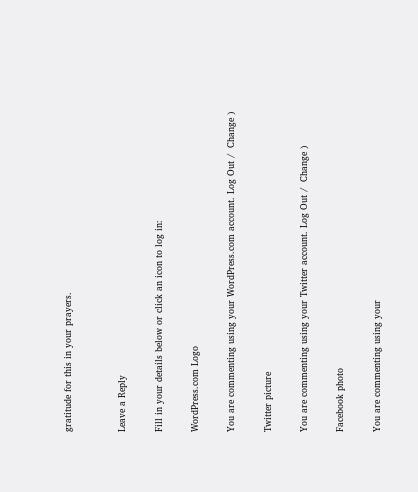gratitude for this in your prayers.


Leave a Reply

Fill in your details below or click an icon to log in:

WordPress.com Logo

You are commenting using your WordPress.com account. Log Out /  Change )

Twitter picture

You are commenting using your Twitter account. Log Out /  Change )

Facebook photo

You are commenting using your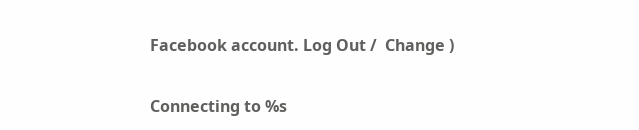Facebook account. Log Out /  Change )

Connecting to %s